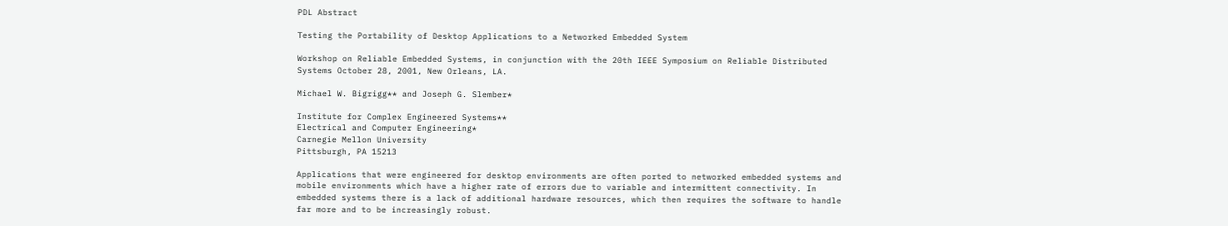PDL Abstract

Testing the Portability of Desktop Applications to a Networked Embedded System

Workshop on Reliable Embedded Systems, in conjunction with the 20th IEEE Symposium on Reliable Distributed Systems October 28, 2001, New Orleans, LA.

Michael W. Bigrigg** and Joseph G. Slember*

Institute for Complex Engineered Systems**
Electrical and Computer Engineering*
Carnegie Mellon University
Pittsburgh, PA 15213

Applications that were engineered for desktop environments are often ported to networked embedded systems and mobile environments which have a higher rate of errors due to variable and intermittent connectivity. In embedded systems there is a lack of additional hardware resources, which then requires the software to handle far more and to be increasingly robust.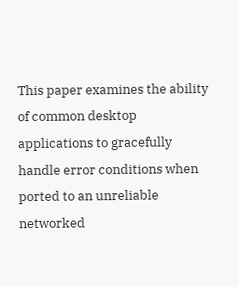This paper examines the ability of common desktop applications to gracefully handle error conditions when ported to an unreliable networked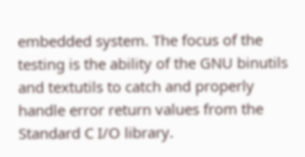embedded system. The focus of the testing is the ability of the GNU binutils and textutils to catch and properly handle error return values from the Standard C I/O library.